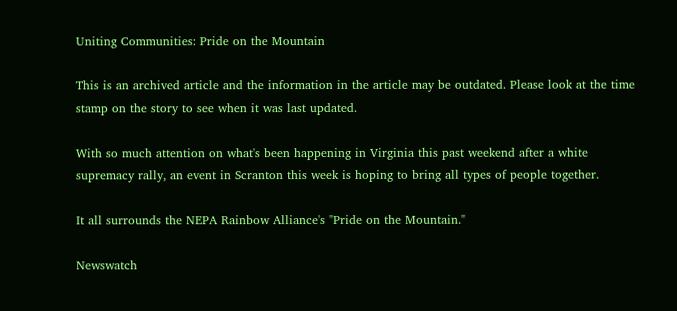Uniting Communities: Pride on the Mountain

This is an archived article and the information in the article may be outdated. Please look at the time stamp on the story to see when it was last updated.

With so much attention on what's been happening in Virginia this past weekend after a white supremacy rally, an event in Scranton this week is hoping to bring all types of people together.

It all surrounds the NEPA Rainbow Alliance's "Pride on the Mountain."

Newswatch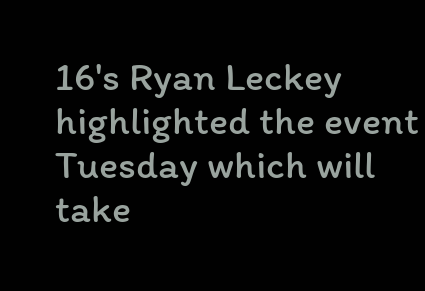16's Ryan Leckey highlighted the event Tuesday which will take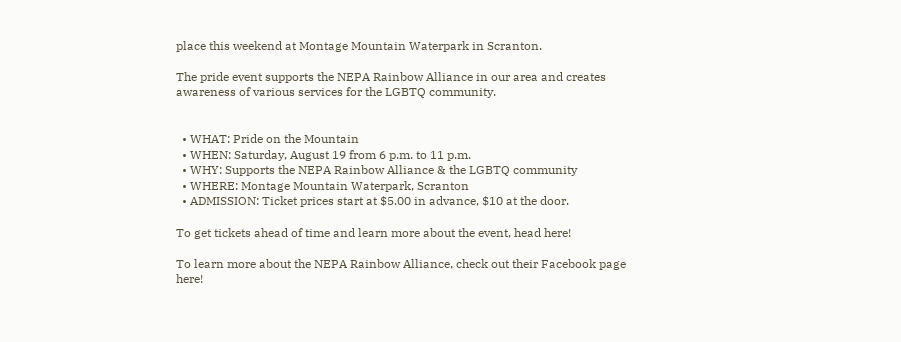place this weekend at Montage Mountain Waterpark in Scranton.

The pride event supports the NEPA Rainbow Alliance in our area and creates awareness of various services for the LGBTQ community.


  • WHAT: Pride on the Mountain
  • WHEN: Saturday, August 19 from 6 p.m. to 11 p.m.
  • WHY: Supports the NEPA Rainbow Alliance & the LGBTQ community
  • WHERE: Montage Mountain Waterpark, Scranton
  • ADMISSION: Ticket prices start at $5.00 in advance, $10 at the door.

To get tickets ahead of time and learn more about the event, head here!

To learn more about the NEPA Rainbow Alliance, check out their Facebook page here!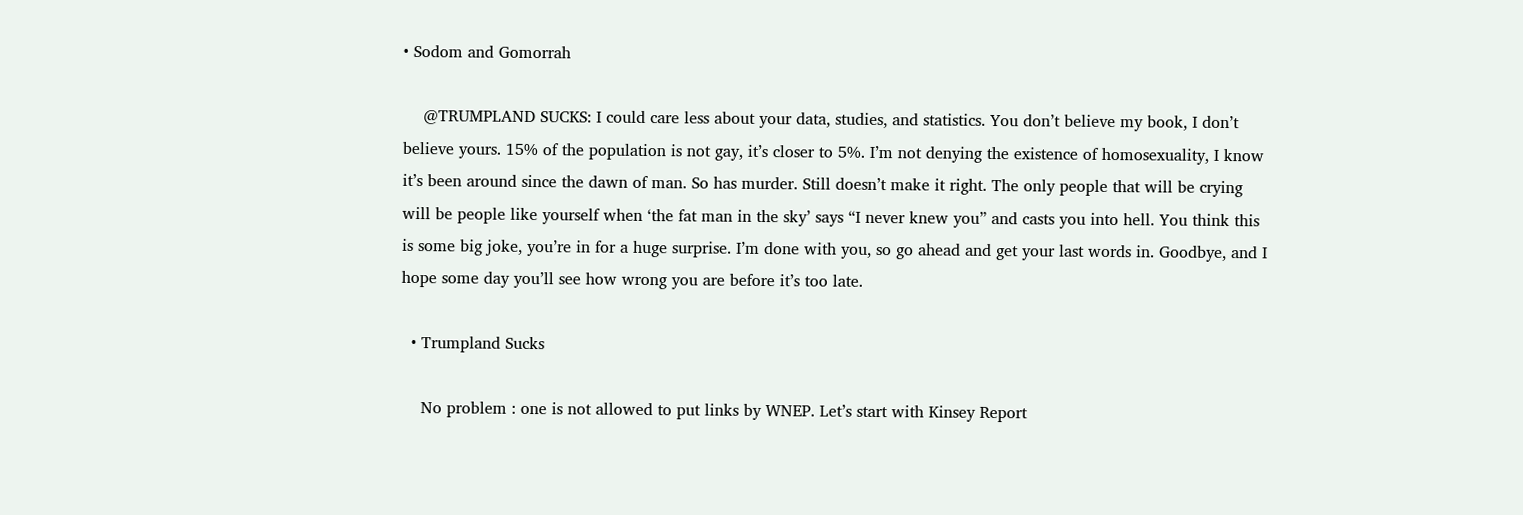• Sodom and Gomorrah

    @TRUMPLAND SUCKS: I could care less about your data, studies, and statistics. You don’t believe my book, I don’t believe yours. 15% of the population is not gay, it’s closer to 5%. I’m not denying the existence of homosexuality, I know it’s been around since the dawn of man. So has murder. Still doesn’t make it right. The only people that will be crying will be people like yourself when ‘the fat man in the sky’ says “I never knew you” and casts you into hell. You think this is some big joke, you’re in for a huge surprise. I’m done with you, so go ahead and get your last words in. Goodbye, and I hope some day you’ll see how wrong you are before it’s too late.

  • Trumpland Sucks

    No problem : one is not allowed to put links by WNEP. Let’s start with Kinsey Report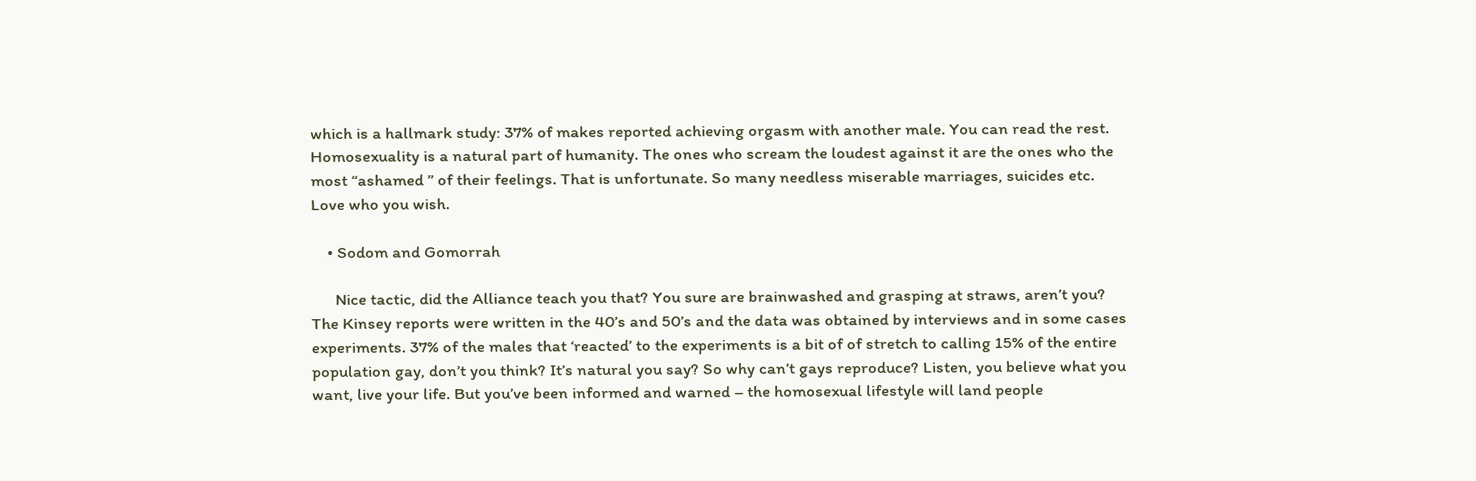which is a hallmark study: 37% of makes reported achieving orgasm with another male. You can read the rest. Homosexuality is a natural part of humanity. The ones who scream the loudest against it are the ones who the most “ashamed ” of their feelings. That is unfortunate. So many needless miserable marriages, suicides etc. Love who you wish.

    • Sodom and Gomorrah

      Nice tactic, did the Alliance teach you that? You sure are brainwashed and grasping at straws, aren’t you? The Kinsey reports were written in the 40’s and 50’s and the data was obtained by interviews and in some cases experiments. 37% of the males that ‘reacted’ to the experiments is a bit of of stretch to calling 15% of the entire population gay, don’t you think? It’s natural you say? So why can’t gays reproduce? Listen, you believe what you want, live your life. But you’ve been informed and warned – the homosexual lifestyle will land people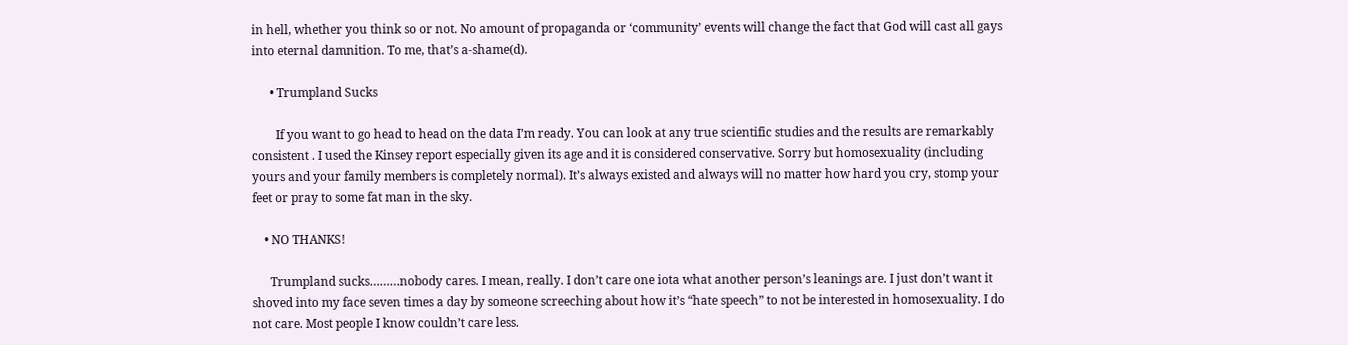in hell, whether you think so or not. No amount of propaganda or ‘community’ events will change the fact that God will cast all gays into eternal damnition. To me, that’s a-shame(d).

      • Trumpland Sucks

        If you want to go head to head on the data I’m ready. You can look at any true scientific studies and the results are remarkably consistent . I used the Kinsey report especially given its age and it is considered conservative. Sorry but homosexuality (including yours and your family members is completely normal). It’s always existed and always will no matter how hard you cry, stomp your feet or pray to some fat man in the sky.

    • NO THANKS!

      Trumpland sucks………nobody cares. I mean, really. I don’t care one iota what another person’s leanings are. I just don’t want it shoved into my face seven times a day by someone screeching about how it’s “hate speech” to not be interested in homosexuality. I do not care. Most people I know couldn’t care less.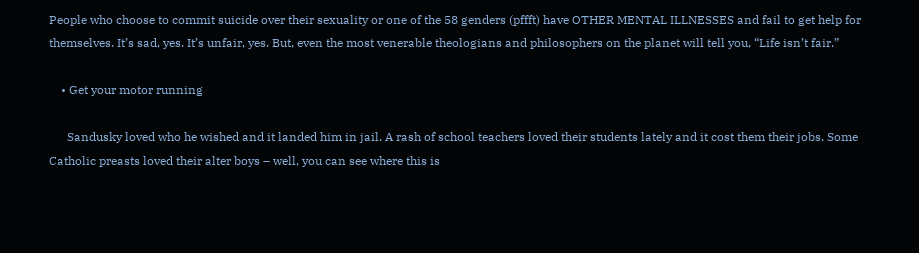People who choose to commit suicide over their sexuality or one of the 58 genders (pffft) have OTHER MENTAL ILLNESSES and fail to get help for themselves. It’s sad, yes. It’s unfair, yes. But, even the most venerable theologians and philosophers on the planet will tell you, “Life isn’t fair.”

    • Get your motor running

      Sandusky loved who he wished and it landed him in jail. A rash of school teachers loved their students lately and it cost them their jobs. Some Catholic preasts loved their alter boys – well, you can see where this is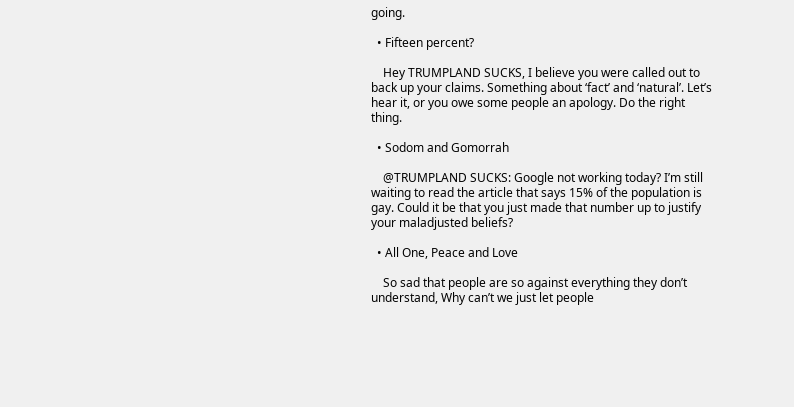going.

  • Fifteen percent?

    Hey TRUMPLAND SUCKS, I believe you were called out to back up your claims. Something about ‘fact’ and ‘natural’. Let’s hear it, or you owe some people an apology. Do the right thing.

  • Sodom and Gomorrah

    @TRUMPLAND SUCKS: Google not working today? I’m still waiting to read the article that says 15% of the population is gay. Could it be that you just made that number up to justify your maladjusted beliefs?

  • All One, Peace and Love

    So sad that people are so against everything they don’t understand, Why can’t we just let people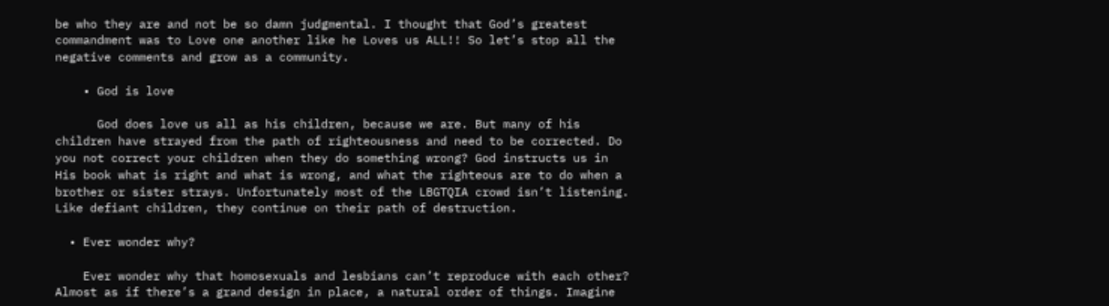be who they are and not be so damn judgmental. I thought that God’s greatest commandment was to Love one another like he Loves us ALL!! So let’s stop all the negative comments and grow as a community.

    • God is love

      God does love us all as his children, because we are. But many of his children have strayed from the path of righteousness and need to be corrected. Do you not correct your children when they do something wrong? God instructs us in His book what is right and what is wrong, and what the righteous are to do when a brother or sister strays. Unfortunately most of the LBGTQIA crowd isn’t listening. Like defiant children, they continue on their path of destruction.

  • Ever wonder why?

    Ever wonder why that homosexuals and lesbians can’t reproduce with each other? Almost as if there’s a grand design in place, a natural order of things. Imagine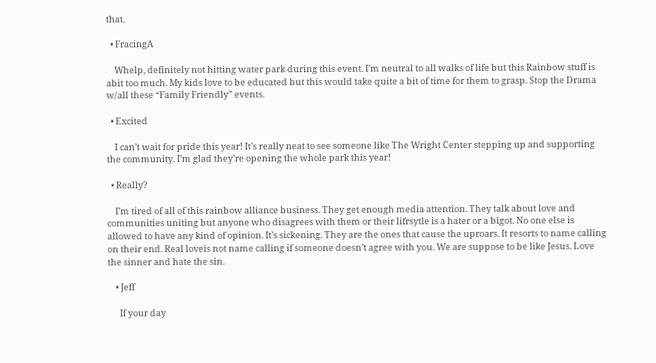that.

  • FracingA

    Whelp, definitely not hitting water park during this event. I’m neutral to all walks of life but this Rainbow stuff is abit too much. My kids love to be educated but this would take quite a bit of time for them to grasp. Stop the Drama w/all these “Family Friendly” events.

  • Excited

    I can’t wait for pride this year! It’s really neat to see someone like The Wright Center stepping up and supporting the community. I’m glad they’re opening the whole park this year!

  • Really?

    I’m tired of all of this rainbow alliance business. They get enough media attention. They talk about love and communities uniting but anyone who disagrees with them or their lifrsytle is a hater or a bigot. No one else is allowed to have any kind of opinion. It’s sickening. They are the ones that cause the uproars. It resorts to name calling on their end. Real loveis not name calling if someone doesn’t agree with you. We are suppose to be like Jesus. Love the sinner and hate the sin.

    • Jeff

      If your day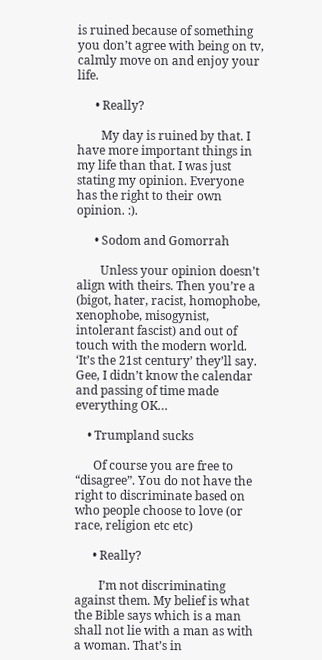is ruined because of something you don’t agree with being on tv, calmly move on and enjoy your life.

      • Really?

        My day is ruined by that. I have more important things in my life than that. I was just stating my opinion. Everyone has the right to their own opinion. :).

      • Sodom and Gomorrah

        Unless your opinion doesn’t align with theirs. Then you’re a (bigot, hater, racist, homophobe, xenophobe, misogynist, intolerant fascist) and out of touch with the modern world. ‘It’s the 21st century’ they’ll say. Gee, I didn’t know the calendar and passing of time made everything OK…

    • Trumpland sucks

      Of course you are free to “disagree”. You do not have the right to discriminate based on who people choose to love (or race, religion etc etc)

      • Really?

        I’m not discriminating against them. My belief is what the Bible says which is a man shall not lie with a man as with a woman. That’s in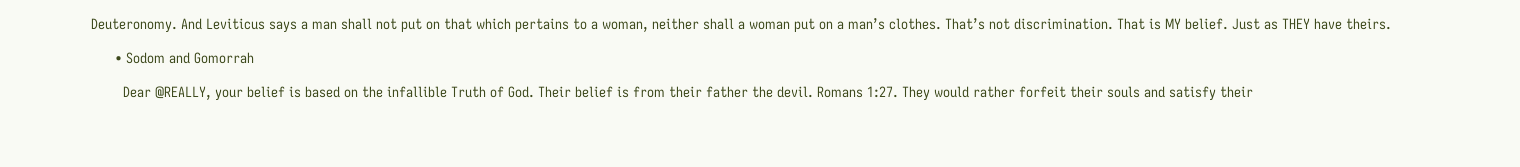Deuteronomy. And Leviticus says a man shall not put on that which pertains to a woman, neither shall a woman put on a man’s clothes. That’s not discrimination. That is MY belief. Just as THEY have theirs.

      • Sodom and Gomorrah

        Dear @REALLY, your belief is based on the infallible Truth of God. Their belief is from their father the devil. Romans 1:27. They would rather forfeit their souls and satisfy their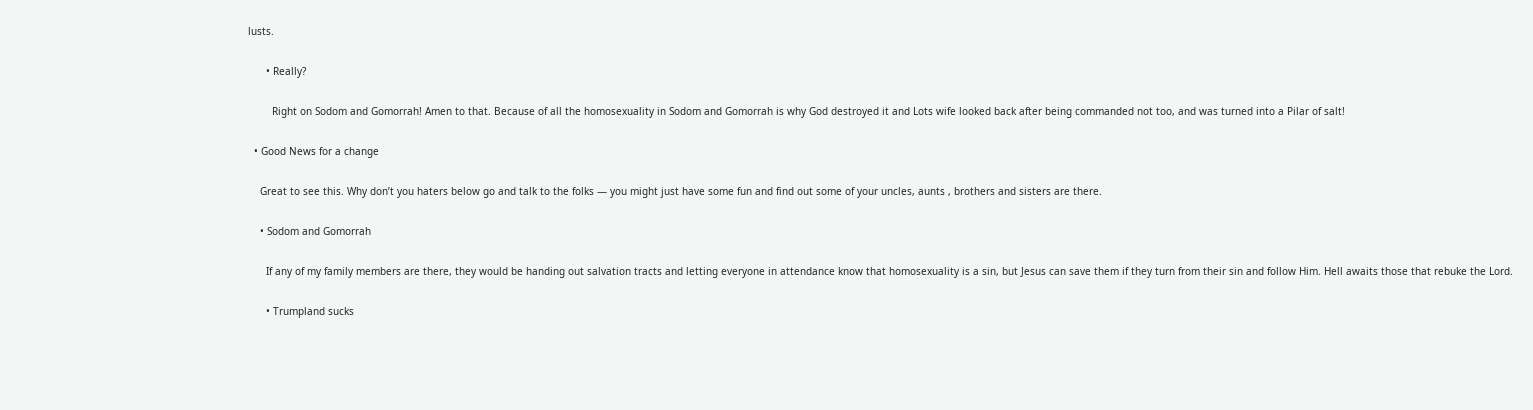lusts.

      • Really?

        Right on Sodom and Gomorrah! Amen to that. Because of all the homosexuality in Sodom and Gomorrah is why God destroyed it and Lots wife looked back after being commanded not too, and was turned into a Pilar of salt!

  • Good News for a change

    Great to see this. Why don’t you haters below go and talk to the folks — you might just have some fun and find out some of your uncles, aunts , brothers and sisters are there.

    • Sodom and Gomorrah

      If any of my family members are there, they would be handing out salvation tracts and letting everyone in attendance know that homosexuality is a sin, but Jesus can save them if they turn from their sin and follow Him. Hell awaits those that rebuke the Lord.

      • Trumpland sucks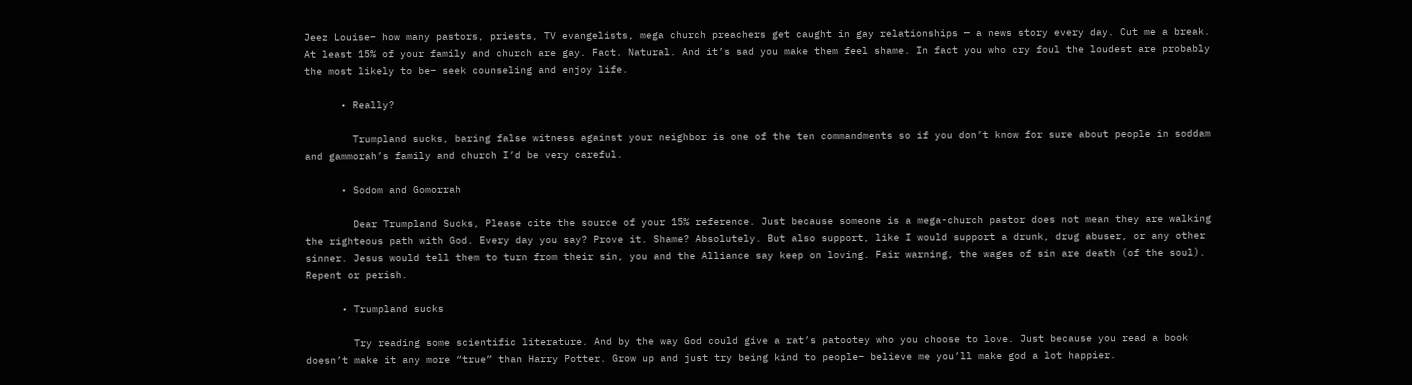Jeez Louise– how many pastors, priests, TV evangelists, mega church preachers get caught in gay relationships — a news story every day. Cut me a break. At least 15% of your family and church are gay. Fact. Natural. And it’s sad you make them feel shame. In fact you who cry foul the loudest are probably the most likely to be– seek counseling and enjoy life.

      • Really?

        Trumpland sucks, baring false witness against your neighbor is one of the ten commandments so if you don’t know for sure about people in soddam and gammorah’s family and church I’d be very careful.

      • Sodom and Gomorrah

        Dear Trumpland Sucks, Please cite the source of your 15% reference. Just because someone is a mega-church pastor does not mean they are walking the righteous path with God. Every day you say? Prove it. Shame? Absolutely. But also support, like I would support a drunk, drug abuser, or any other sinner. Jesus would tell them to turn from their sin, you and the Alliance say keep on loving. Fair warning, the wages of sin are death (of the soul). Repent or perish.

      • Trumpland sucks

        Try reading some scientific literature. And by the way God could give a rat’s patootey who you choose to love. Just because you read a book doesn’t make it any more “true” than Harry Potter. Grow up and just try being kind to people– believe me you’ll make god a lot happier.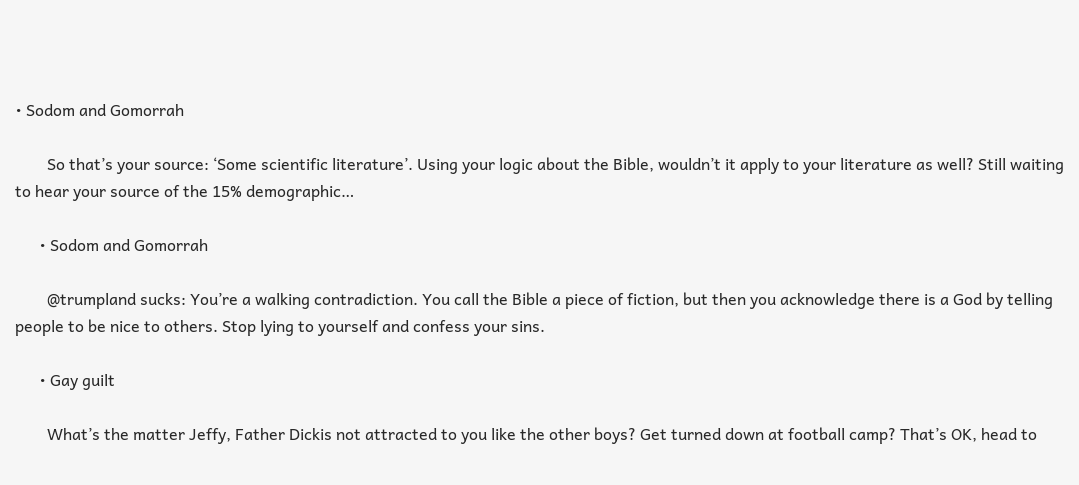• Sodom and Gomorrah

        So that’s your source: ‘Some scientific literature’. Using your logic about the Bible, wouldn’t it apply to your literature as well? Still waiting to hear your source of the 15% demographic…

      • Sodom and Gomorrah

        @trumpland sucks: You’re a walking contradiction. You call the Bible a piece of fiction, but then you acknowledge there is a God by telling people to be nice to others. Stop lying to yourself and confess your sins.

      • Gay guilt

        What’s the matter Jeffy, Father Dickis not attracted to you like the other boys? Get turned down at football camp? That’s OK, head to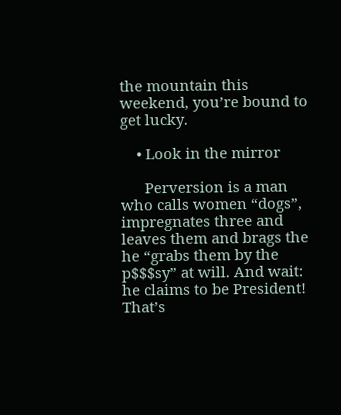the mountain this weekend, you’re bound to get lucky.

    • Look in the mirror

      Perversion is a man who calls women “dogs”, impregnates three and leaves them and brags the he “grabs them by the p$$$sy” at will. And wait: he claims to be President! That’s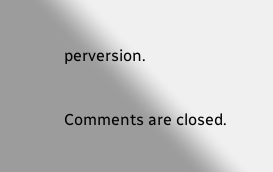perversion.

Comments are closed.